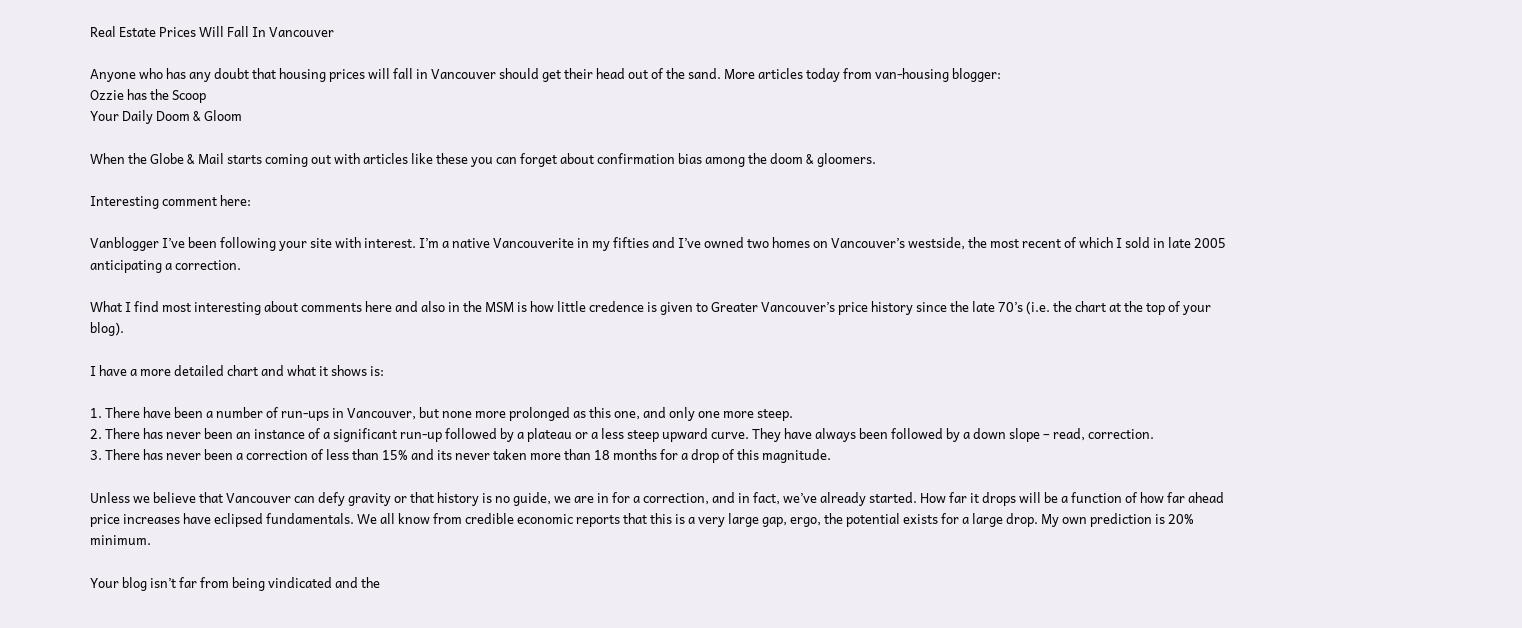Real Estate Prices Will Fall In Vancouver

Anyone who has any doubt that housing prices will fall in Vancouver should get their head out of the sand. More articles today from van-housing blogger:
Ozzie has the Scoop
Your Daily Doom & Gloom

When the Globe & Mail starts coming out with articles like these you can forget about confirmation bias among the doom & gloomers.

Interesting comment here:

Vanblogger I’ve been following your site with interest. I’m a native Vancouverite in my fifties and I’ve owned two homes on Vancouver’s westside, the most recent of which I sold in late 2005 anticipating a correction.

What I find most interesting about comments here and also in the MSM is how little credence is given to Greater Vancouver’s price history since the late 70’s (i.e. the chart at the top of your blog).

I have a more detailed chart and what it shows is:

1. There have been a number of run-ups in Vancouver, but none more prolonged as this one, and only one more steep.
2. There has never been an instance of a significant run-up followed by a plateau or a less steep upward curve. They have always been followed by a down slope – read, correction.
3. There has never been a correction of less than 15% and its never taken more than 18 months for a drop of this magnitude.

Unless we believe that Vancouver can defy gravity or that history is no guide, we are in for a correction, and in fact, we’ve already started. How far it drops will be a function of how far ahead price increases have eclipsed fundamentals. We all know from credible economic reports that this is a very large gap, ergo, the potential exists for a large drop. My own prediction is 20% minimum.

Your blog isn’t far from being vindicated and the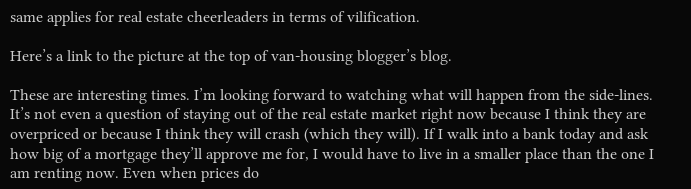same applies for real estate cheerleaders in terms of vilification.

Here’s a link to the picture at the top of van-housing blogger’s blog.

These are interesting times. I’m looking forward to watching what will happen from the side-lines. It’s not even a question of staying out of the real estate market right now because I think they are overpriced or because I think they will crash (which they will). If I walk into a bank today and ask how big of a mortgage they’ll approve me for, I would have to live in a smaller place than the one I am renting now. Even when prices do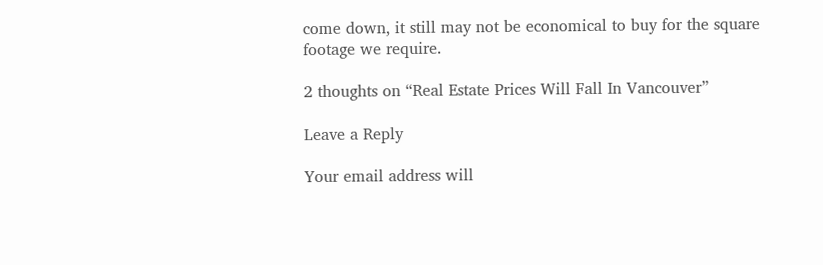come down, it still may not be economical to buy for the square footage we require.

2 thoughts on “Real Estate Prices Will Fall In Vancouver”

Leave a Reply

Your email address will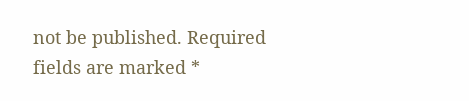not be published. Required fields are marked *